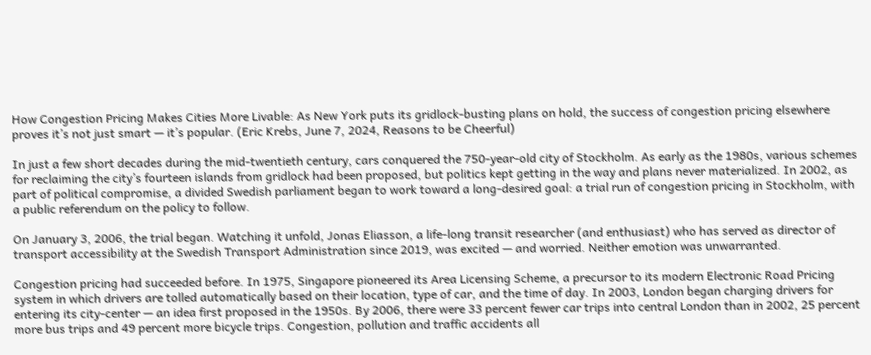How Congestion Pricing Makes Cities More Livable: As New York puts its gridlock-busting plans on hold, the success of congestion pricing elsewhere proves it’s not just smart — it’s popular. (Eric Krebs, June 7, 2024, Reasons to be Cheerful)

In just a few short decades during the mid-twentieth century, cars conquered the 750-year-old city of Stockholm. As early as the 1980s, various schemes for reclaiming the city’s fourteen islands from gridlock had been proposed, but politics kept getting in the way and plans never materialized. In 2002, as part of political compromise, a divided Swedish parliament began to work toward a long-desired goal: a trial run of congestion pricing in Stockholm, with a public referendum on the policy to follow.

On January 3, 2006, the trial began. Watching it unfold, Jonas Eliasson, a life-long transit researcher (and enthusiast) who has served as director of transport accessibility at the Swedish Transport Administration since 2019, was excited — and worried. Neither emotion was unwarranted.

Congestion pricing had succeeded before. In 1975, Singapore pioneered its Area Licensing Scheme, a precursor to its modern Electronic Road Pricing system in which drivers are tolled automatically based on their location, type of car, and the time of day. In 2003, London began charging drivers for entering its city-center — an idea first proposed in the 1950s. By 2006, there were 33 percent fewer car trips into central London than in 2002, 25 percent more bus trips and 49 percent more bicycle trips. Congestion, pollution and traffic accidents all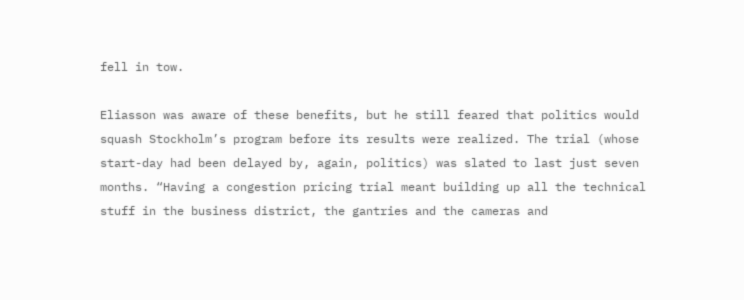fell in tow.

Eliasson was aware of these benefits, but he still feared that politics would squash Stockholm’s program before its results were realized. The trial (whose start-day had been delayed by, again, politics) was slated to last just seven months. “Having a congestion pricing trial meant building up all the technical stuff in the business district, the gantries and the cameras and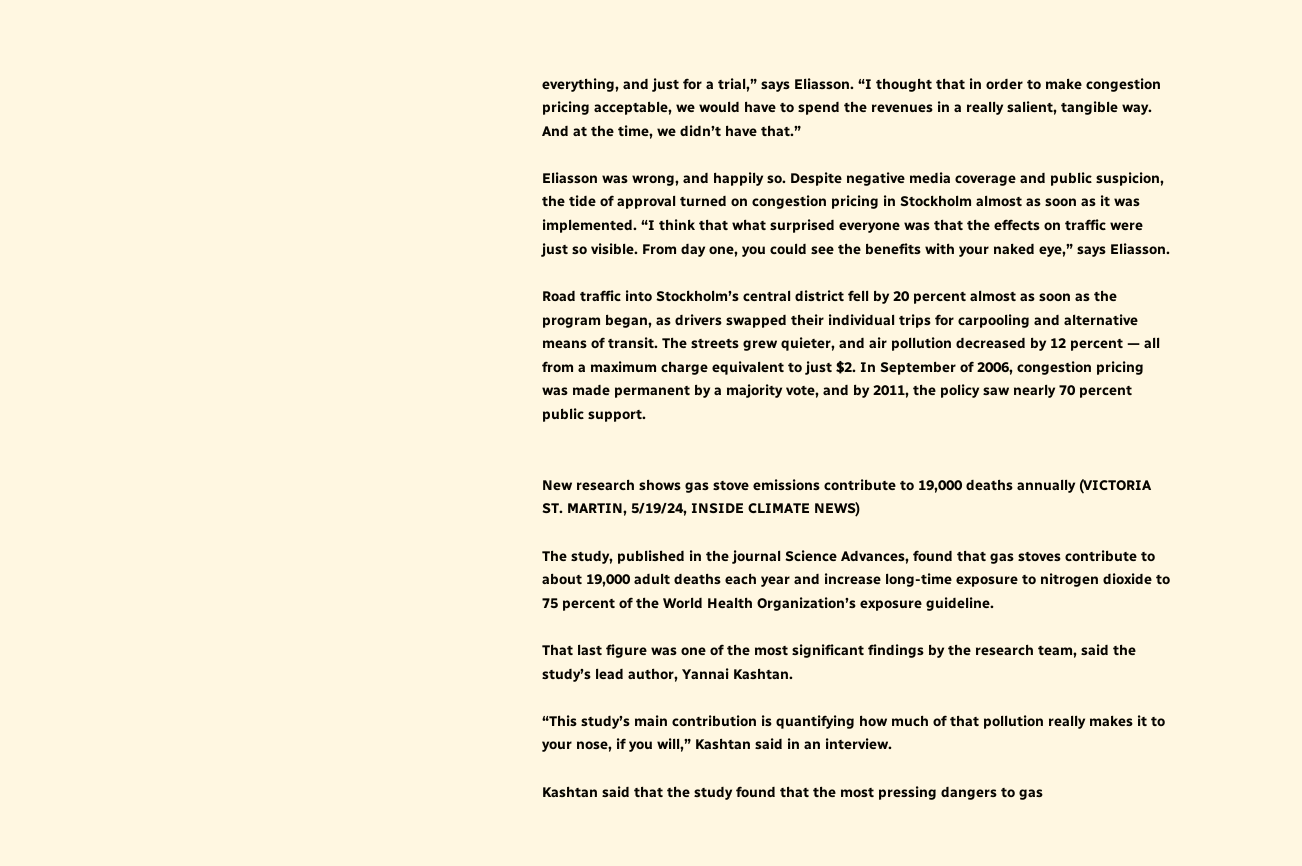everything, and just for a trial,” says Eliasson. “I thought that in order to make congestion pricing acceptable, we would have to spend the revenues in a really salient, tangible way. And at the time, we didn’t have that.”

Eliasson was wrong, and happily so. Despite negative media coverage and public suspicion, the tide of approval turned on congestion pricing in Stockholm almost as soon as it was implemented. “I think that what surprised everyone was that the effects on traffic were just so visible. From day one, you could see the benefits with your naked eye,” says Eliasson.

Road traffic into Stockholm’s central district fell by 20 percent almost as soon as the program began, as drivers swapped their individual trips for carpooling and alternative means of transit. The streets grew quieter, and air pollution decreased by 12 percent — all from a maximum charge equivalent to just $2. In September of 2006, congestion pricing was made permanent by a majority vote, and by 2011, the policy saw nearly 70 percent public support.


New research shows gas stove emissions contribute to 19,000 deaths annually (VICTORIA ST. MARTIN, 5/19/24, INSIDE CLIMATE NEWS)

The study, published in the journal Science Advances, found that gas stoves contribute to about 19,000 adult deaths each year and increase long-time exposure to nitrogen dioxide to 75 percent of the World Health Organization’s exposure guideline.

That last figure was one of the most significant findings by the research team, said the study’s lead author, Yannai Kashtan.

“This study’s main contribution is quantifying how much of that pollution really makes it to your nose, if you will,” Kashtan said in an interview.

Kashtan said that the study found that the most pressing dangers to gas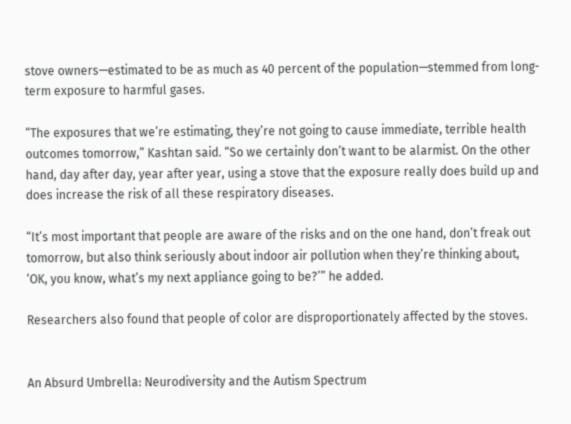stove owners—estimated to be as much as 40 percent of the population—stemmed from long-term exposure to harmful gases.

“The exposures that we’re estimating, they’re not going to cause immediate, terrible health outcomes tomorrow,” Kashtan said. “So we certainly don’t want to be alarmist. On the other hand, day after day, year after year, using a stove that the exposure really does build up and does increase the risk of all these respiratory diseases.

“It’s most important that people are aware of the risks and on the one hand, don’t freak out tomorrow, but also think seriously about indoor air pollution when they’re thinking about, ‘OK, you know, what’s my next appliance going to be?’” he added.

Researchers also found that people of color are disproportionately affected by the stoves.


An Absurd Umbrella: Neurodiversity and the Autism Spectrum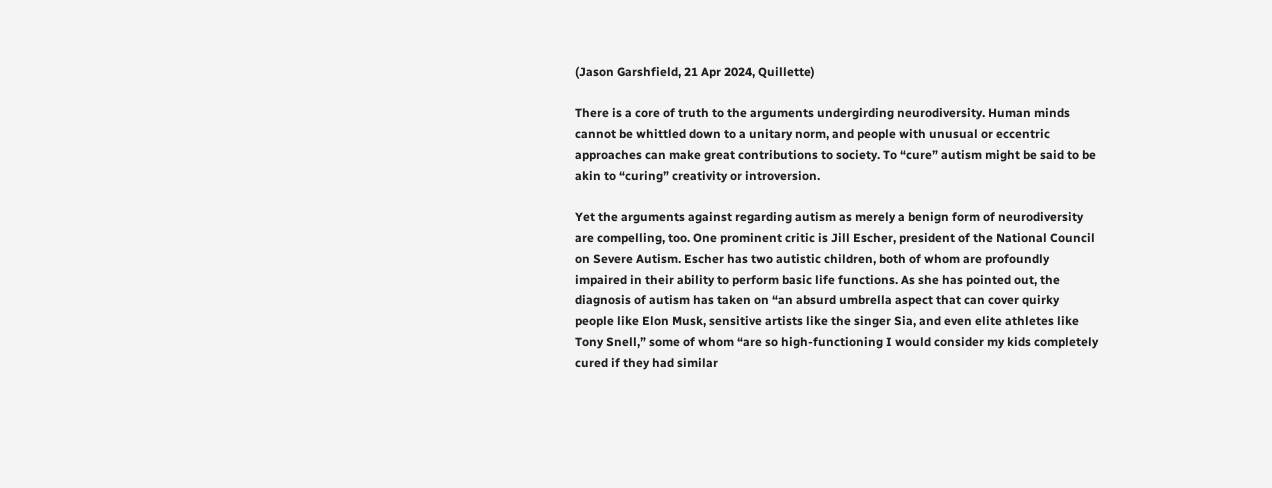(Jason Garshfield, 21 Apr 2024, Quillette)

There is a core of truth to the arguments undergirding neurodiversity. Human minds cannot be whittled down to a unitary norm, and people with unusual or eccentric approaches can make great contributions to society. To “cure” autism might be said to be akin to “curing” creativity or introversion.

Yet the arguments against regarding autism as merely a benign form of neurodiversity are compelling, too. One prominent critic is Jill Escher, president of the National Council on Severe Autism. Escher has two autistic children, both of whom are profoundly impaired in their ability to perform basic life functions. As she has pointed out, the diagnosis of autism has taken on “an absurd umbrella aspect that can cover quirky people like Elon Musk, sensitive artists like the singer Sia, and even elite athletes like Tony Snell,” some of whom “are so high-functioning I would consider my kids completely cured if they had similar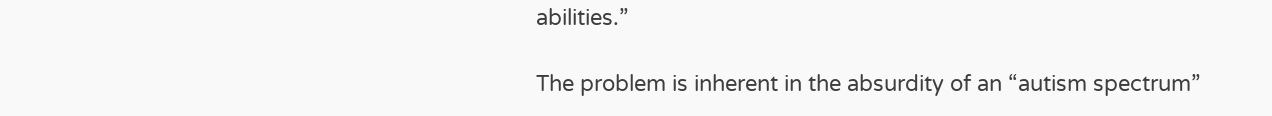abilities.”

The problem is inherent in the absurdity of an “autism spectrum”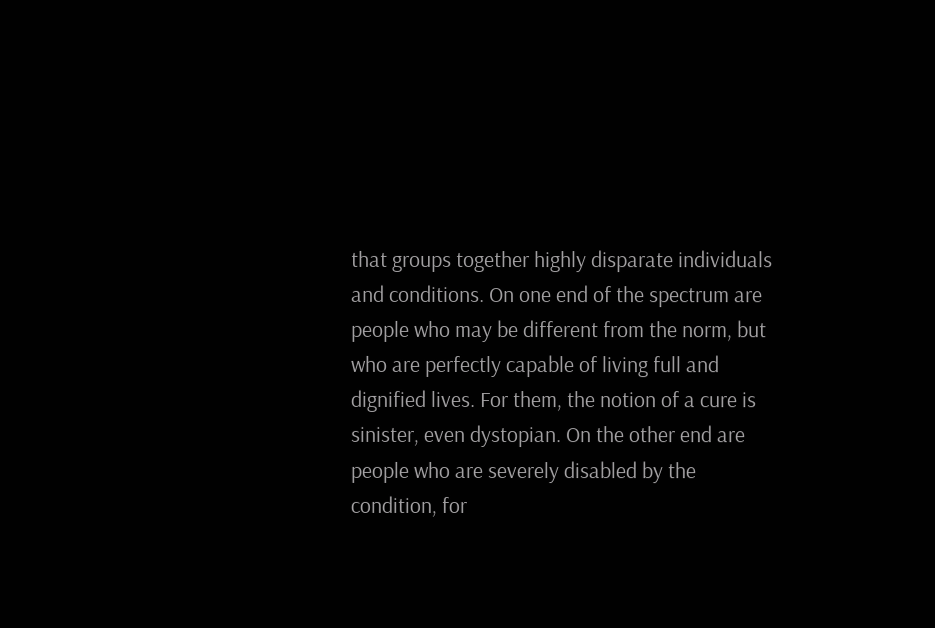that groups together highly disparate individuals and conditions. On one end of the spectrum are people who may be different from the norm, but who are perfectly capable of living full and dignified lives. For them, the notion of a cure is sinister, even dystopian. On the other end are people who are severely disabled by the condition, for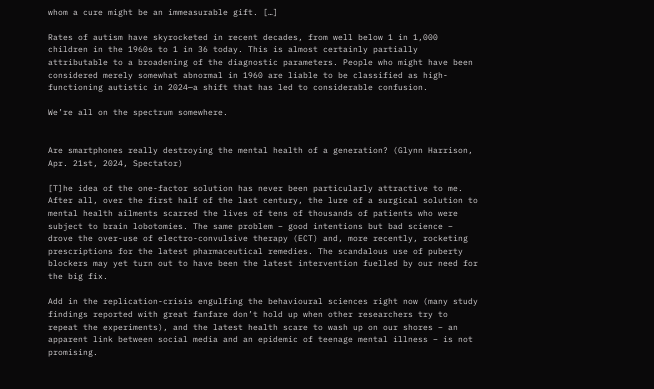whom a cure might be an immeasurable gift. […]

Rates of autism have skyrocketed in recent decades, from well below 1 in 1,000 children in the 1960s to 1 in 36 today. This is almost certainly partially attributable to a broadening of the diagnostic parameters. People who might have been considered merely somewhat abnormal in 1960 are liable to be classified as high-functioning autistic in 2024—a shift that has led to considerable confusion.

We’re all on the spectrum somewhere.


Are smartphones really destroying the mental health of a generation? (Glynn Harrison, Apr. 21st, 2024, Spectator)

[T]he idea of the one-factor solution has never been particularly attractive to me. After all, over the first half of the last century, the lure of a surgical solution to mental health ailments scarred the lives of tens of thousands of patients who were subject to brain lobotomies. The same problem – good intentions but bad science – drove the over-use of electro-convulsive therapy (ECT) and, more recently, rocketing prescriptions for the latest pharmaceutical remedies. The scandalous use of puberty blockers may yet turn out to have been the latest intervention fuelled by our need for the big fix.

Add in the replication-crisis engulfing the behavioural sciences right now (many study findings reported with great fanfare don’t hold up when other researchers try to repeat the experiments), and the latest health scare to wash up on our shores – an apparent link between social media and an epidemic of teenage mental illness – is not promising.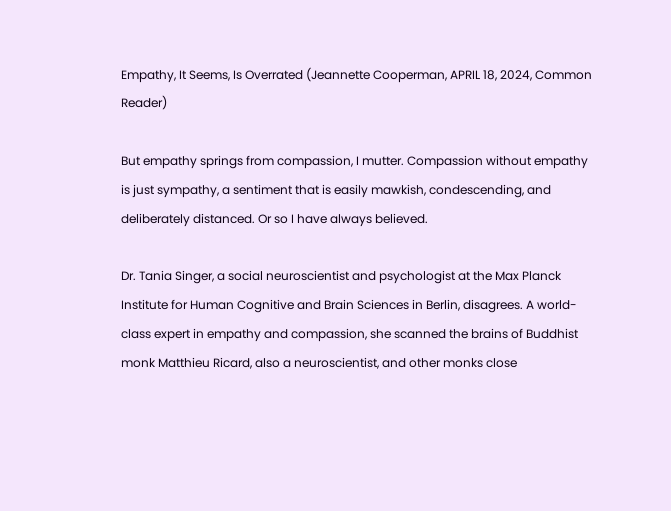Empathy, It Seems, Is Overrated (Jeannette Cooperman, APRIL 18, 2024, Common Reader)

But empathy springs from compassion, I mutter. Compassion without empathy is just sympathy, a sentiment that is easily mawkish, condescending, and deliberately distanced. Or so I have always believed.

Dr. Tania Singer, a social neuroscientist and psychologist at the Max Planck Institute for Human Cognitive and Brain Sciences in Berlin, disagrees. A world-class expert in empathy and compassion, she scanned the brains of Buddhist monk Matthieu Ricard, also a neuroscientist, and other monks close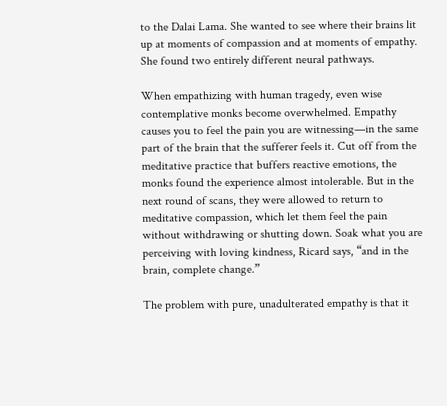to the Dalai Lama. She wanted to see where their brains lit up at moments of compassion and at moments of empathy. She found two entirely different neural pathways.

When empathizing with human tragedy, even wise contemplative monks become overwhelmed. Empathy causes you to feel the pain you are witnessing—in the same part of the brain that the sufferer feels it. Cut off from the meditative practice that buffers reactive emotions, the monks found the experience almost intolerable. But in the next round of scans, they were allowed to return to meditative compassion, which let them feel the pain without withdrawing or shutting down. Soak what you are perceiving with loving kindness, Ricard says, “and in the brain, complete change.”

The problem with pure, unadulterated empathy is that it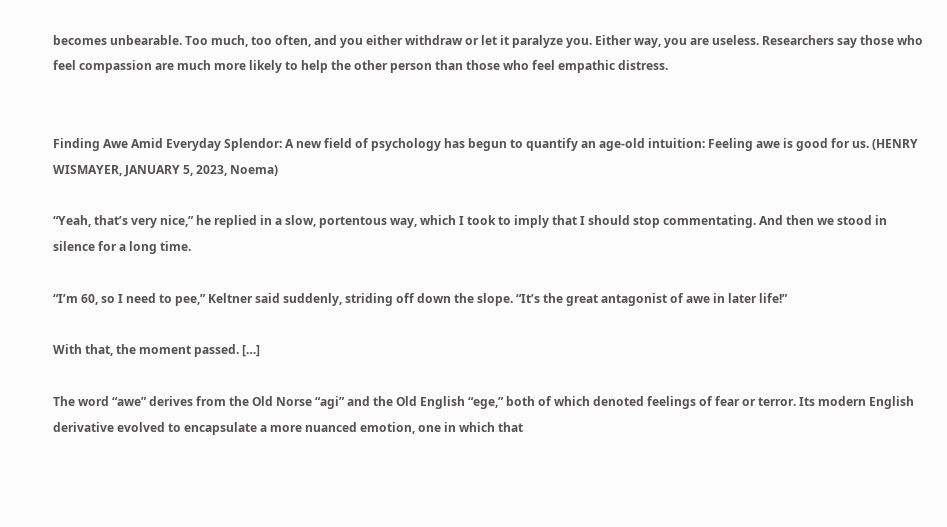becomes unbearable. Too much, too often, and you either withdraw or let it paralyze you. Either way, you are useless. Researchers say those who feel compassion are much more likely to help the other person than those who feel empathic distress.


Finding Awe Amid Everyday Splendor: A new field of psychology has begun to quantify an age-old intuition: Feeling awe is good for us. (HENRY WISMAYER, JANUARY 5, 2023, Noema)

“Yeah, that’s very nice,” he replied in a slow, portentous way, which I took to imply that I should stop commentating. And then we stood in silence for a long time.

“I’m 60, so I need to pee,” Keltner said suddenly, striding off down the slope. “It’s the great antagonist of awe in later life!”

With that, the moment passed. […]

The word “awe” derives from the Old Norse “agi” and the Old English “ege,” both of which denoted feelings of fear or terror. Its modern English derivative evolved to encapsulate a more nuanced emotion, one in which that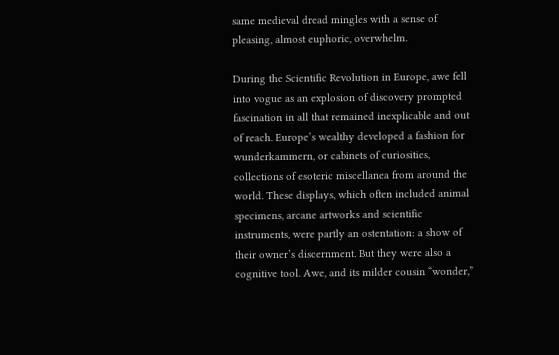same medieval dread mingles with a sense of pleasing, almost euphoric, overwhelm.

During the Scientific Revolution in Europe, awe fell into vogue as an explosion of discovery prompted fascination in all that remained inexplicable and out of reach. Europe’s wealthy developed a fashion for wunderkammern, or cabinets of curiosities, collections of esoteric miscellanea from around the world. These displays, which often included animal specimens, arcane artworks and scientific instruments, were partly an ostentation: a show of their owner’s discernment. But they were also a cognitive tool. Awe, and its milder cousin “wonder,”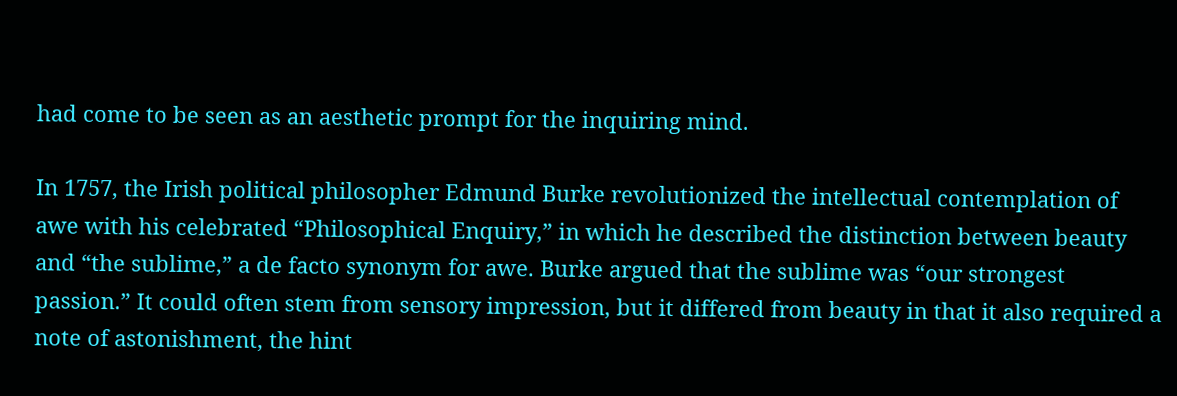had come to be seen as an aesthetic prompt for the inquiring mind.

In 1757, the Irish political philosopher Edmund Burke revolutionized the intellectual contemplation of awe with his celebrated “Philosophical Enquiry,” in which he described the distinction between beauty and “the sublime,” a de facto synonym for awe. Burke argued that the sublime was “our strongest passion.” It could often stem from sensory impression, but it differed from beauty in that it also required a note of astonishment, the hint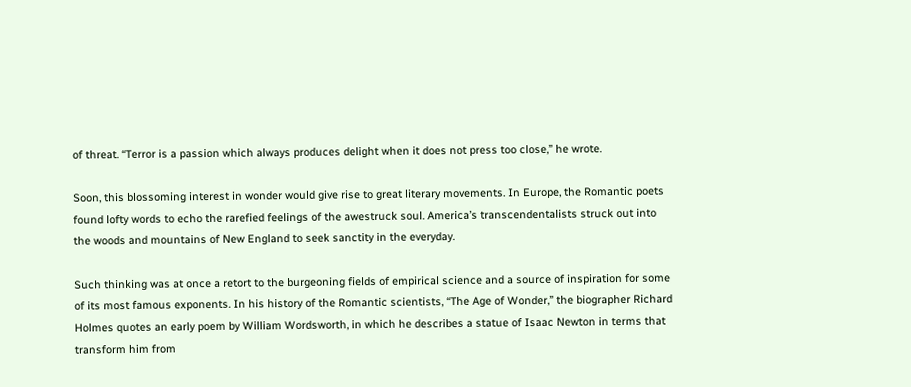of threat. “Terror is a passion which always produces delight when it does not press too close,” he wrote.

Soon, this blossoming interest in wonder would give rise to great literary movements. In Europe, the Romantic poets found lofty words to echo the rarefied feelings of the awestruck soul. America’s transcendentalists struck out into the woods and mountains of New England to seek sanctity in the everyday.

Such thinking was at once a retort to the burgeoning fields of empirical science and a source of inspiration for some of its most famous exponents. In his history of the Romantic scientists, “The Age of Wonder,” the biographer Richard Holmes quotes an early poem by William Wordsworth, in which he describes a statue of Isaac Newton in terms that transform him from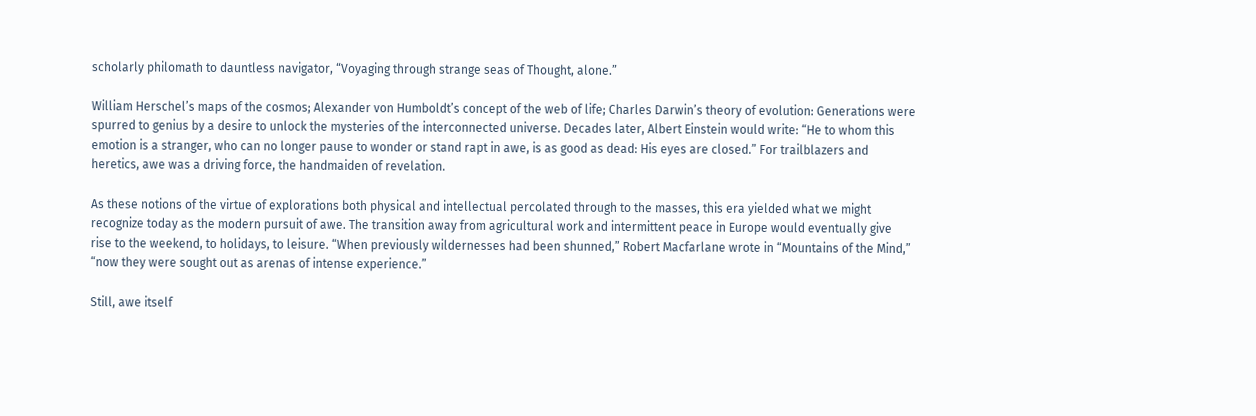scholarly philomath to dauntless navigator, “Voyaging through strange seas of Thought, alone.”

William Herschel’s maps of the cosmos; Alexander von Humboldt’s concept of the web of life; Charles Darwin’s theory of evolution: Generations were spurred to genius by a desire to unlock the mysteries of the interconnected universe. Decades later, Albert Einstein would write: “He to whom this emotion is a stranger, who can no longer pause to wonder or stand rapt in awe, is as good as dead: His eyes are closed.” For trailblazers and heretics, awe was a driving force, the handmaiden of revelation.

As these notions of the virtue of explorations both physical and intellectual percolated through to the masses, this era yielded what we might recognize today as the modern pursuit of awe. The transition away from agricultural work and intermittent peace in Europe would eventually give rise to the weekend, to holidays, to leisure. “When previously wildernesses had been shunned,” Robert Macfarlane wrote in “Mountains of the Mind,” “now they were sought out as arenas of intense experience.”

Still, awe itself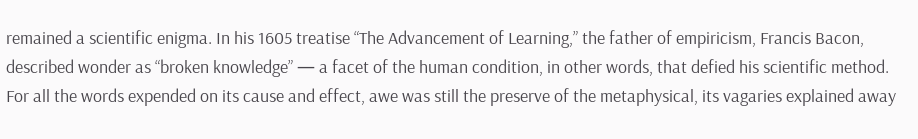remained a scientific enigma. In his 1605 treatise “The Advancement of Learning,” the father of empiricism, Francis Bacon, described wonder as “broken knowledge” — a facet of the human condition, in other words, that defied his scientific method. For all the words expended on its cause and effect, awe was still the preserve of the metaphysical, its vagaries explained away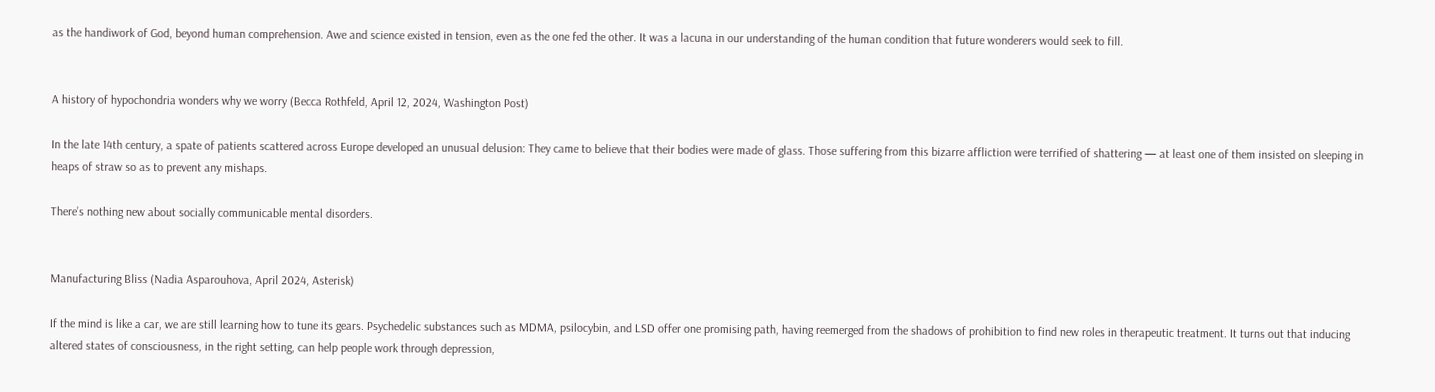as the handiwork of God, beyond human comprehension. Awe and science existed in tension, even as the one fed the other. It was a lacuna in our understanding of the human condition that future wonderers would seek to fill.


A history of hypochondria wonders why we worry (Becca Rothfeld, April 12, 2024, Washington Post)

In the late 14th century, a spate of patients scattered across Europe developed an unusual delusion: They came to believe that their bodies were made of glass. Those suffering from this bizarre affliction were terrified of shattering — at least one of them insisted on sleeping in heaps of straw so as to prevent any mishaps.

There’s nothing new about socially communicable mental disorders.


Manufacturing Bliss (Nadia Asparouhova, April 2024, Asterisk)

If the mind is like a car, we are still learning how to tune its gears. Psychedelic substances such as MDMA, psilocybin, and LSD offer one promising path, having reemerged from the shadows of prohibition to find new roles in therapeutic treatment. It turns out that inducing altered states of consciousness, in the right setting, can help people work through depression,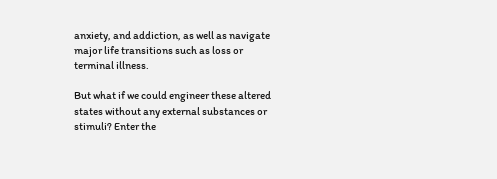anxiety, and addiction, as well as navigate major life transitions such as loss or terminal illness.

But what if we could engineer these altered states without any external substances or stimuli? Enter the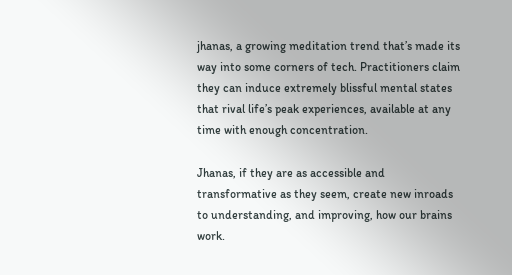jhanas, a growing meditation trend that’s made its way into some corners of tech. Practitioners claim they can induce extremely blissful mental states that rival life’s peak experiences, available at any time with enough concentration.

Jhanas, if they are as accessible and transformative as they seem, create new inroads to understanding, and improving, how our brains work.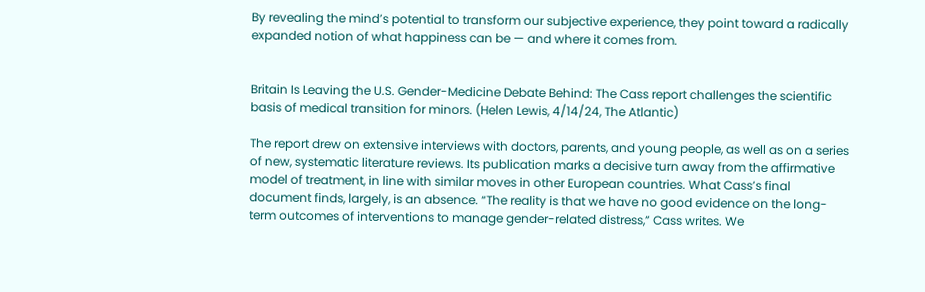By revealing the mind’s potential to transform our subjective experience, they point toward a radically expanded notion of what happiness can be — and where it comes from.


Britain Is Leaving the U.S. Gender-Medicine Debate Behind: The Cass report challenges the scientific basis of medical transition for minors. (Helen Lewis, 4/14/24, The Atlantic)

The report drew on extensive interviews with doctors, parents, and young people, as well as on a series of new, systematic literature reviews. Its publication marks a decisive turn away from the affirmative model of treatment, in line with similar moves in other European countries. What Cass’s final document finds, largely, is an absence. “The reality is that we have no good evidence on the long-term outcomes of interventions to manage gender-related distress,” Cass writes. We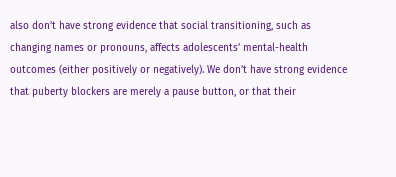also don’t have strong evidence that social transitioning, such as changing names or pronouns, affects adolescents’ mental-health outcomes (either positively or negatively). We don’t have strong evidence that puberty blockers are merely a pause button, or that their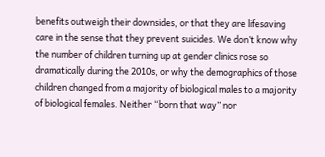benefits outweigh their downsides, or that they are lifesaving care in the sense that they prevent suicides. We don’t know why the number of children turning up at gender clinics rose so dramatically during the 2010s, or why the demographics of those children changed from a majority of biological males to a majority of biological females. Neither “born that way” nor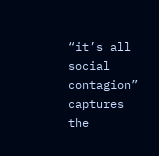“it’s all social contagion” captures the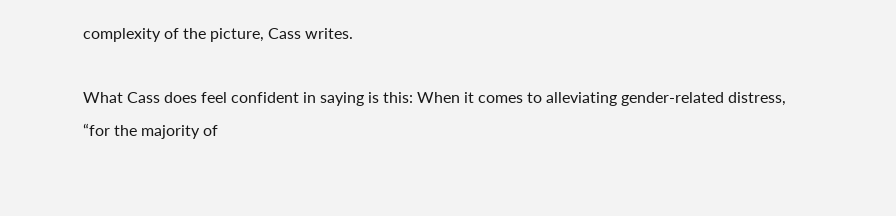complexity of the picture, Cass writes.

What Cass does feel confident in saying is this: When it comes to alleviating gender-related distress, “for the majority of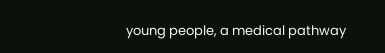young people, a medical pathway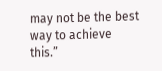may not be the best way to achieve this.”